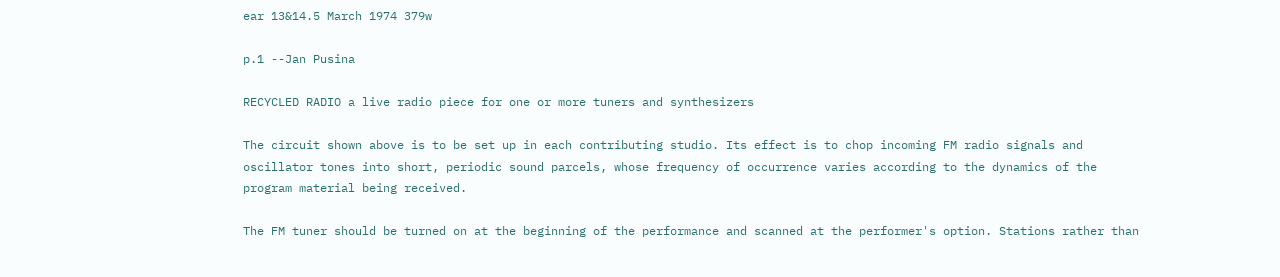ear 13&14.5 March 1974 379w

p.1 --Jan Pusina

RECYCLED RADIO a live radio piece for one or more tuners and synthesizers

The circuit shown above is to be set up in each contributing studio. Its effect is to chop incoming FM radio signals and oscillator tones into short, periodic sound parcels, whose frequency of occurrence varies according to the dynamics of the program material being received.

The FM tuner should be turned on at the beginning of the performance and scanned at the performer's option. Stations rather than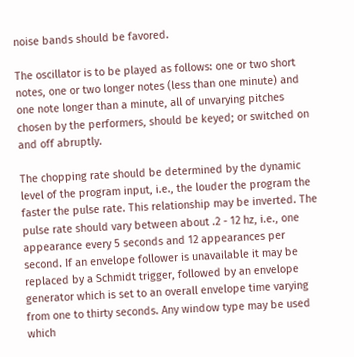noise bands should be favored.

The oscillator is to be played as follows: one or two short notes, one or two longer notes (less than one minute) and one note longer than a minute, all of unvarying pitches chosen by the performers, should be keyed; or switched on and off abruptly.

The chopping rate should be determined by the dynamic level of the program input, i.e., the louder the program the faster the pulse rate. This relationship may be inverted. The pulse rate should vary between about .2 - 12 hz, i.e., one appearance every 5 seconds and 12 appearances per second. If an envelope follower is unavailable it may be replaced by a Schmidt trigger, followed by an envelope generator which is set to an overall envelope time varying from one to thirty seconds. Any window type may be used which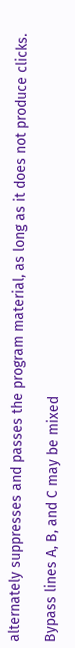alternately suppresses and passes the program material, as long as it does not produce clicks.

Bypass lines A, B, and C may be mixed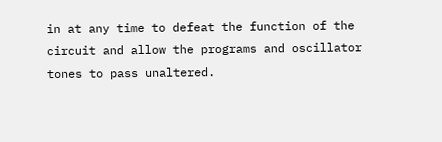in at any time to defeat the function of the circuit and allow the programs and oscillator tones to pass unaltered.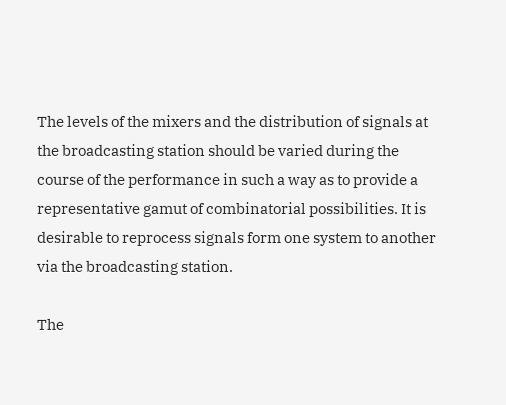The levels of the mixers and the distribution of signals at the broadcasting station should be varied during the course of the performance in such a way as to provide a representative gamut of combinatorial possibilities. It is desirable to reprocess signals form one system to another via the broadcasting station.

The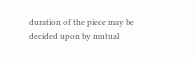duration of the piece may be decided upon by mutual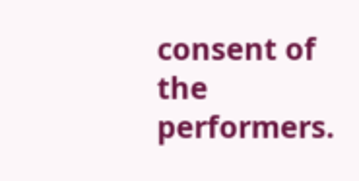consent of the performers.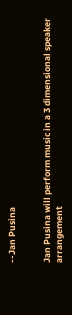--Jan Pusina


Jan Pusina will perform music in a 3 dimensional speaker arrangement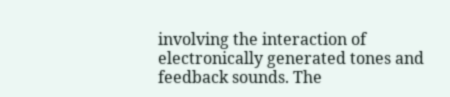involving the interaction of electronically generated tones and feedback sounds. The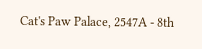Cat's Paw Palace, 2547A - 8th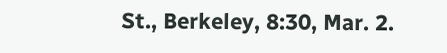St., Berkeley, 8:30, Mar. 2.